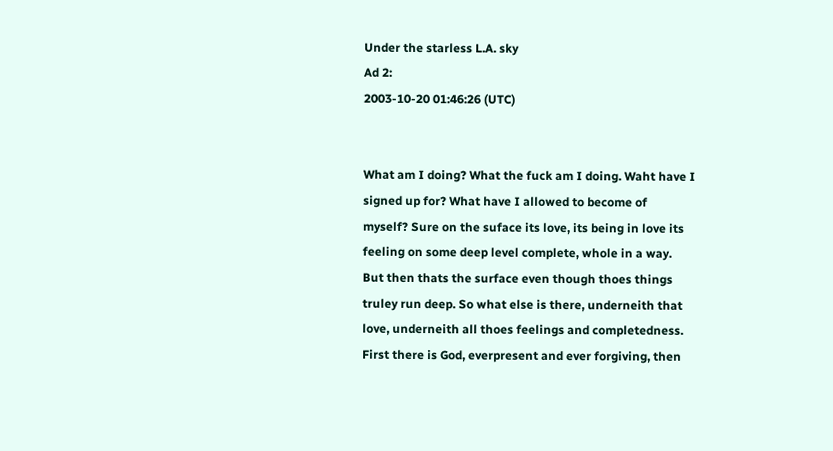Under the starless L.A. sky
Ad 2:
2003-10-20 01:46:26 (UTC)


What am I doing? What the fuck am I doing. Waht have I
signed up for? What have I allowed to become of
myself? Sure on the suface its love, its being in love its
feeling on some deep level complete, whole in a way.
But then thats the surface even though thoes things
truley run deep. So what else is there, underneith that
love, underneith all thoes feelings and completedness.
First there is God, everpresent and ever forgiving, then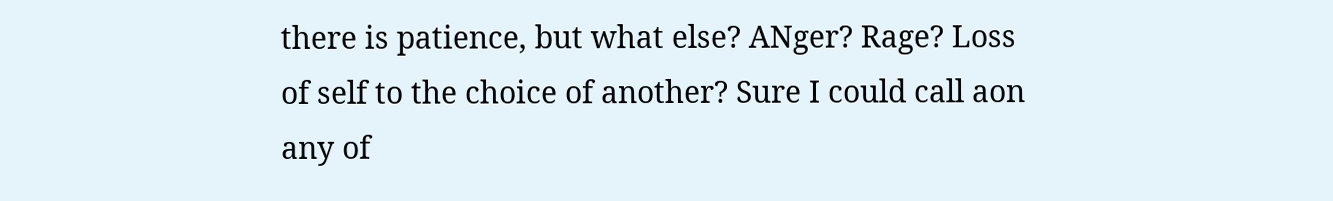there is patience, but what else? ANger? Rage? Loss
of self to the choice of another? Sure I could call aon
any of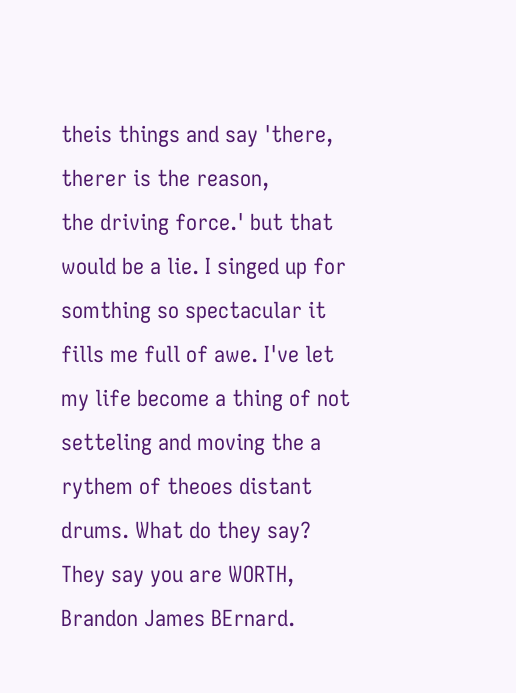theis things and say 'there, therer is the reason,
the driving force.' but that would be a lie. I singed up for
somthing so spectacular it fills me full of awe. I've let
my life become a thing of not setteling and moving the a
rythem of theoes distant drums. What do they say?
They say you are WORTH, Brandon James BErnard.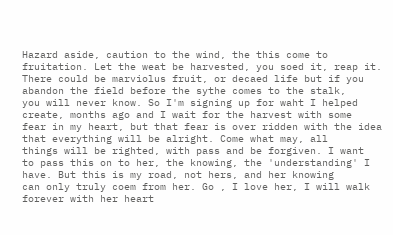Hazard aside, caution to the wind, the this come to
fruitation. Let the weat be harvested, you soed it, reap it.
There could be marviolus fruit, or decaed life but if you
abandon the field before the sythe comes to the stalk,
you will never know. So I'm signing up for waht I helped
create, months ago and I wait for the harvest with some
fear in my heart, but that fear is over ridden with the idea
that everything will be alright. Come what may, all
things will be righted, with pass and be forgiven. I want
to pass this on to her, the knowing, the 'understanding' I
have. But this is my road, not hers, and her knowing
can only truly coem from her. Go , I love her, I will walk
forever with her heart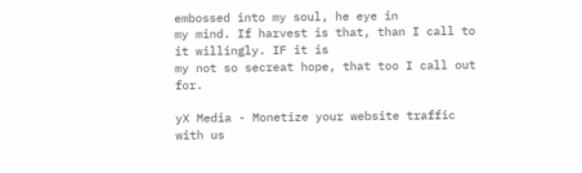embossed into my soul, he eye in
my mind. If harvest is that, than I call to it willingly. IF it is
my not so secreat hope, that too I call out for.

yX Media - Monetize your website traffic with us